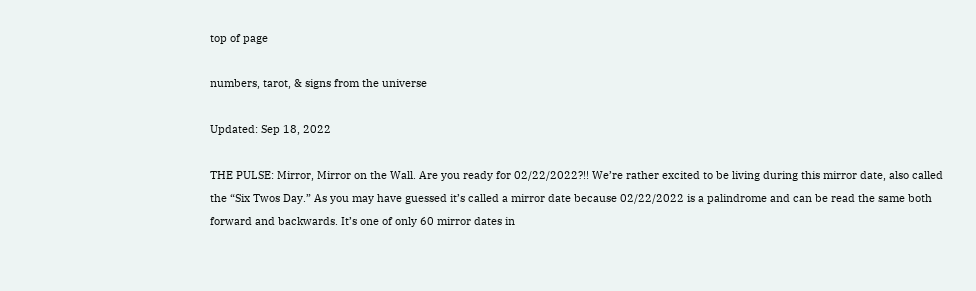top of page

numbers, tarot, & signs from the universe

Updated: Sep 18, 2022

THE PULSE: Mirror, Mirror on the Wall. Are you ready for 02/22/2022?!! We’re rather excited to be living during this mirror date, also called the “Six Twos Day.” As you may have guessed it’s called a mirror date because 02/22/2022 is a palindrome and can be read the same both forward and backwards. It’s one of only 60 mirror dates in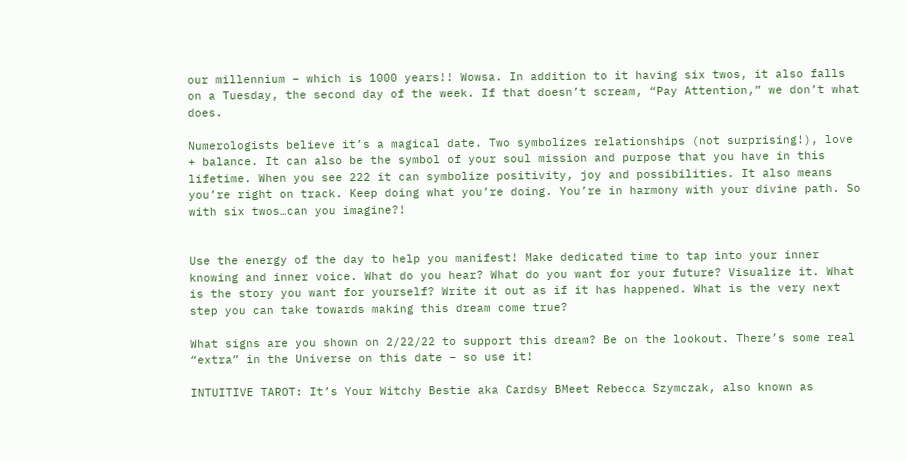our millennium – which is 1000 years!! Wowsa. In addition to it having six twos, it also falls on a Tuesday, the second day of the week. If that doesn’t scream, “Pay Attention,” we don’t what does.

Numerologists believe it’s a magical date. Two symbolizes relationships (not surprising!), love + balance. It can also be the symbol of your soul mission and purpose that you have in this lifetime. When you see 222 it can symbolize positivity, joy and possibilities. It also means you’re right on track. Keep doing what you’re doing. You’re in harmony with your divine path. So with six twos…can you imagine?!


Use the energy of the day to help you manifest! Make dedicated time to tap into your inner knowing and inner voice. What do you hear? What do you want for your future? Visualize it. What is the story you want for yourself? Write it out as if it has happened. What is the very next step you can take towards making this dream come true?

What signs are you shown on 2/22/22 to support this dream? Be on the lookout. There’s some real “extra” in the Universe on this date – so use it!

INTUITIVE TAROT: It’s Your Witchy Bestie aka Cardsy BMeet Rebecca Szymczak, also known as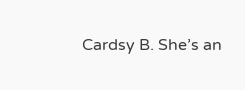Cardsy B. She’s an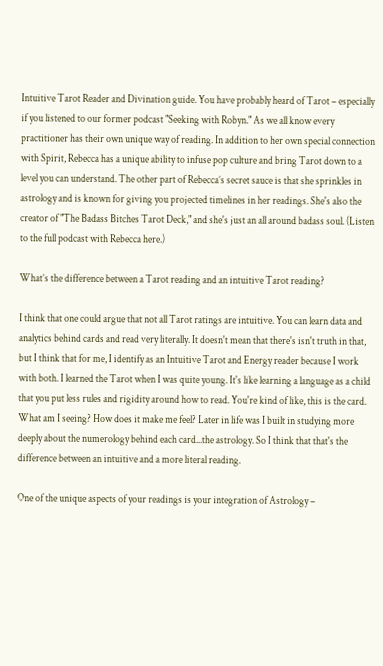Intuitive Tarot Reader and Divination guide. You have probably heard of Tarot – especially if you listened to our former podcast "Seeking with Robyn." As we all know every practitioner has their own unique way of reading. In addition to her own special connection with Spirit, Rebecca has a unique ability to infuse pop culture and bring Tarot down to a level you can understand. The other part of Rebecca’s secret sauce is that she sprinkles in astrology and is known for giving you projected timelines in her readings. She's also the creator of "The Badass Bitches Tarot Deck," and she's just an all around badass soul. (Listen to the full podcast with Rebecca here.)

What’s the difference between a Tarot reading and an intuitive Tarot reading?

I think that one could argue that not all Tarot ratings are intuitive. You can learn data and analytics behind cards and read very literally. It doesn't mean that there's isn't truth in that, but I think that for me, I identify as an Intuitive Tarot and Energy reader because I work with both. I learned the Tarot when I was quite young. It's like learning a language as a child that you put less rules and rigidity around how to read. You're kind of like, this is the card. What am I seeing? How does it make me feel? Later in life was I built in studying more deeply about the numerology behind each card...the astrology. So I think that that's the difference between an intuitive and a more literal reading.

One of the unique aspects of your readings is your integration of Astrology –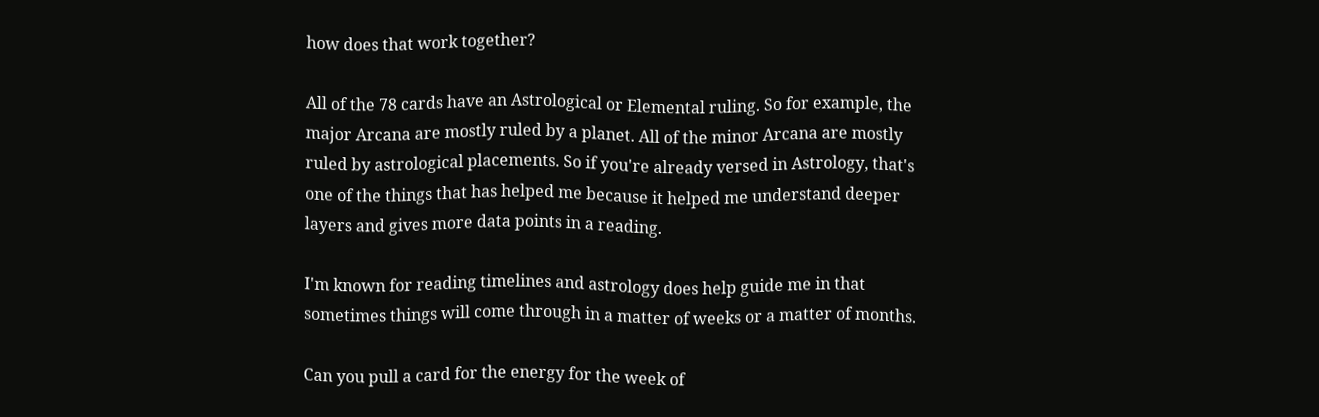how does that work together?

All of the 78 cards have an Astrological or Elemental ruling. So for example, the major Arcana are mostly ruled by a planet. All of the minor Arcana are mostly ruled by astrological placements. So if you're already versed in Astrology, that's one of the things that has helped me because it helped me understand deeper layers and gives more data points in a reading.

I'm known for reading timelines and astrology does help guide me in that sometimes things will come through in a matter of weeks or a matter of months.

Can you pull a card for the energy for the week of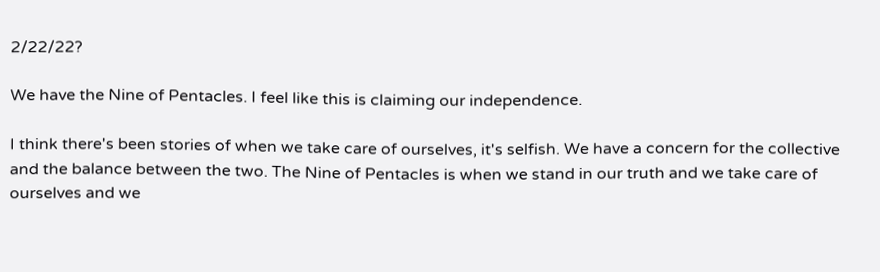2/22/22?

We have the Nine of Pentacles. I feel like this is claiming our independence.

I think there's been stories of when we take care of ourselves, it's selfish. We have a concern for the collective and the balance between the two. The Nine of Pentacles is when we stand in our truth and we take care of ourselves and we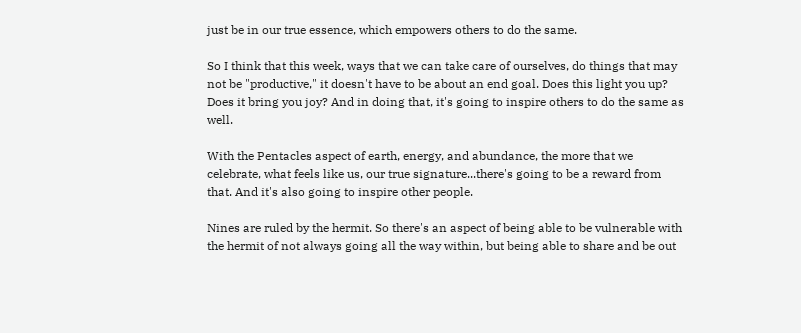just be in our true essence, which empowers others to do the same.

So I think that this week, ways that we can take care of ourselves, do things that may not be "productive," it doesn't have to be about an end goal. Does this light you up? Does it bring you joy? And in doing that, it's going to inspire others to do the same as well.

With the Pentacles aspect of earth, energy, and abundance, the more that we celebrate, what feels like us, our true signature...there's going to be a reward from that. And it's also going to inspire other people.

Nines are ruled by the hermit. So there's an aspect of being able to be vulnerable with the hermit of not always going all the way within, but being able to share and be out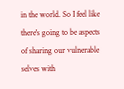in the world. So I feel like there's going to be aspects of sharing our vulnerable selves with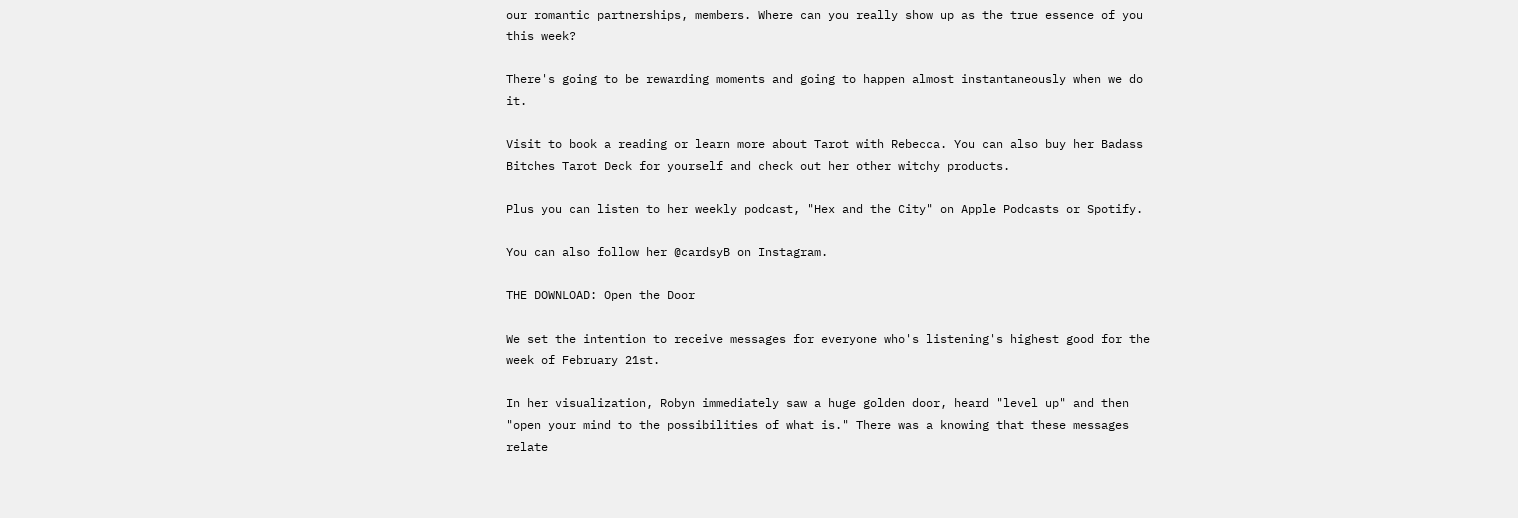our romantic partnerships, members. Where can you really show up as the true essence of you this week?

There's going to be rewarding moments and going to happen almost instantaneously when we do it.

Visit to book a reading or learn more about Tarot with Rebecca. You can also buy her Badass Bitches Tarot Deck for yourself and check out her other witchy products.

Plus you can listen to her weekly podcast, "Hex and the City" on Apple Podcasts or Spotify.

You can also follow her @cardsyB on Instagram.

THE DOWNLOAD: Open the Door

We set the intention to receive messages for everyone who's listening's highest good for the week of February 21st.

In her visualization, Robyn immediately saw a huge golden door, heard "level up" and then "open your mind to the possibilities of what is." There was a knowing that these messages relate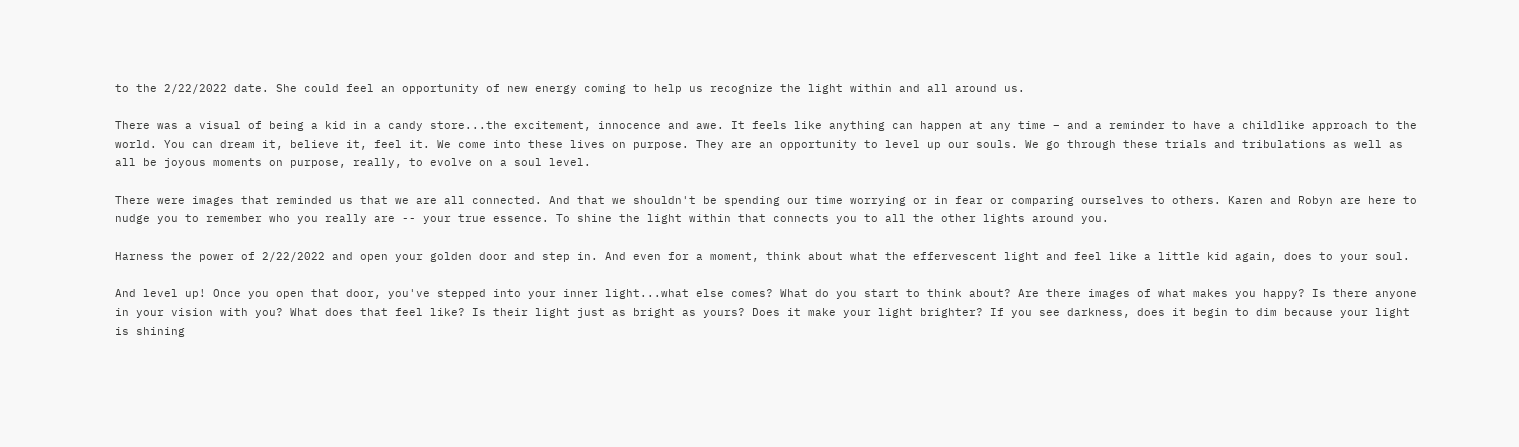to the 2/22/2022 date. She could feel an opportunity of new energy coming to help us recognize the light within and all around us.

There was a visual of being a kid in a candy store...the excitement, innocence and awe. It feels like anything can happen at any time – and a reminder to have a childlike approach to the world. You can dream it, believe it, feel it. We come into these lives on purpose. They are an opportunity to level up our souls. We go through these trials and tribulations as well as all be joyous moments on purpose, really, to evolve on a soul level.

There were images that reminded us that we are all connected. And that we shouldn't be spending our time worrying or in fear or comparing ourselves to others. Karen and Robyn are here to nudge you to remember who you really are -- your true essence. To shine the light within that connects you to all the other lights around you.

Harness the power of 2/22/2022 and open your golden door and step in. And even for a moment, think about what the effervescent light and feel like a little kid again, does to your soul.

And level up! Once you open that door, you've stepped into your inner light...what else comes? What do you start to think about? Are there images of what makes you happy? Is there anyone in your vision with you? What does that feel like? Is their light just as bright as yours? Does it make your light brighter? If you see darkness, does it begin to dim because your light is shining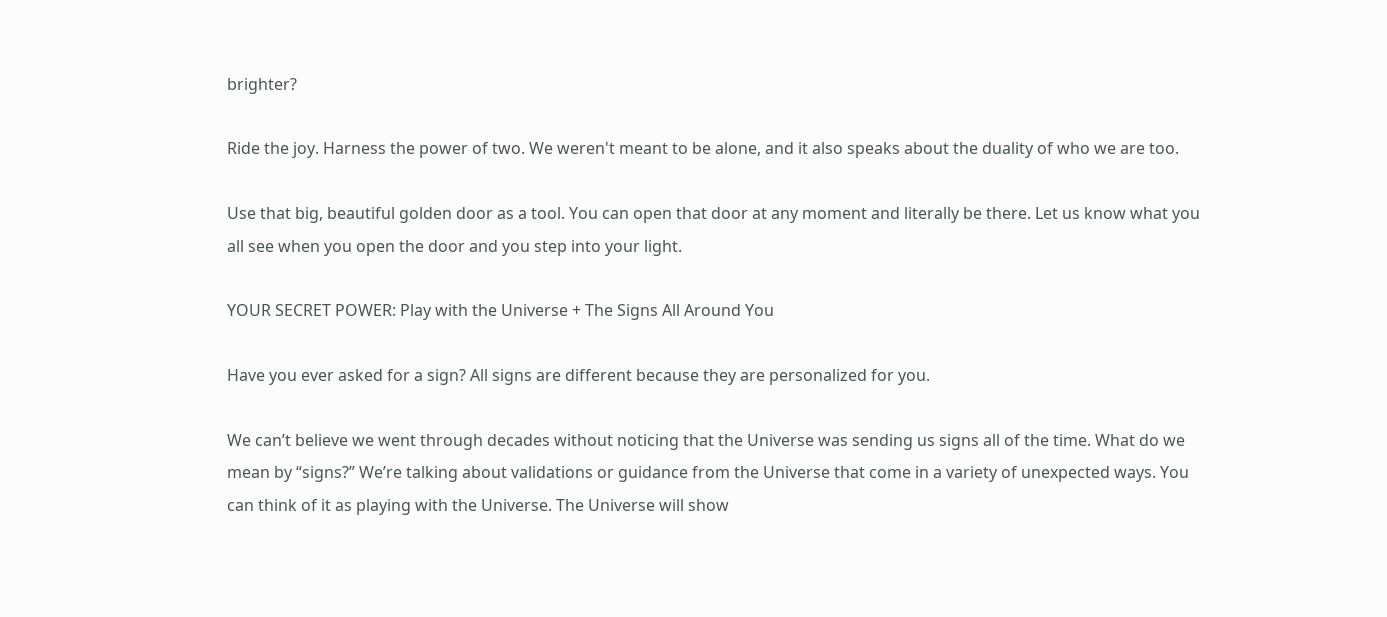brighter?

Ride the joy. Harness the power of two. We weren't meant to be alone, and it also speaks about the duality of who we are too.

Use that big, beautiful golden door as a tool. You can open that door at any moment and literally be there. Let us know what you all see when you open the door and you step into your light.

YOUR SECRET POWER: Play with the Universe + The Signs All Around You

Have you ever asked for a sign? All signs are different because they are personalized for you.

We can’t believe we went through decades without noticing that the Universe was sending us signs all of the time. What do we mean by “signs?” We’re talking about validations or guidance from the Universe that come in a variety of unexpected ways. You can think of it as playing with the Universe. The Universe will show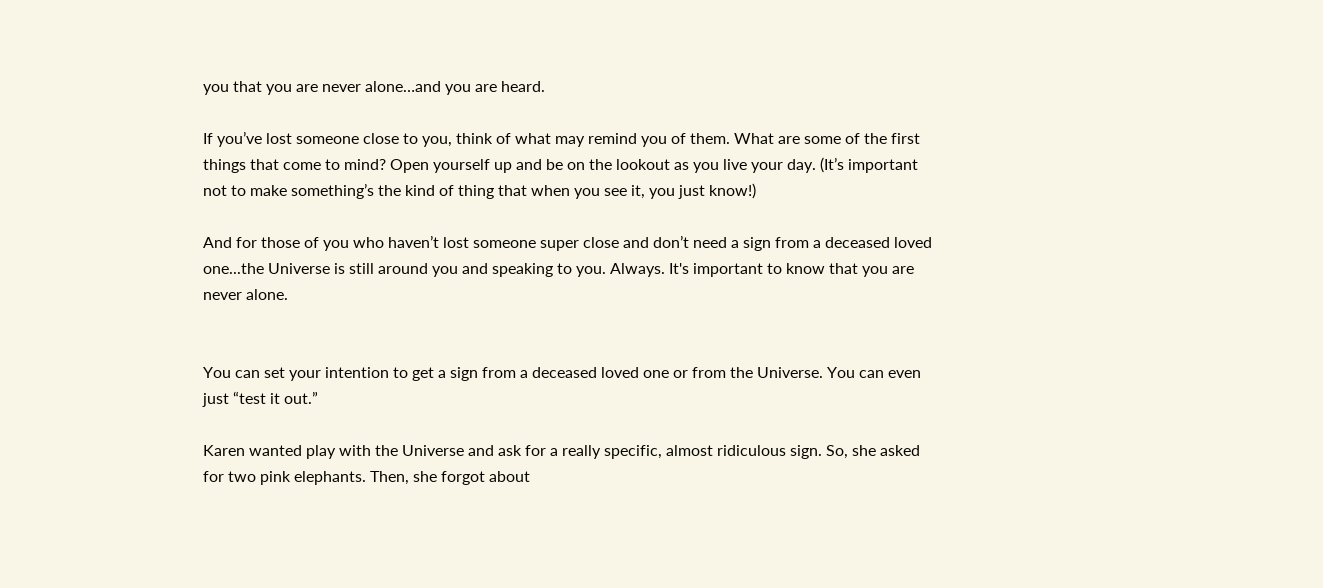you that you are never alone…and you are heard.

If you’ve lost someone close to you, think of what may remind you of them. What are some of the first things that come to mind? Open yourself up and be on the lookout as you live your day. (It’s important not to make something’s the kind of thing that when you see it, you just know!)

And for those of you who haven’t lost someone super close and don’t need a sign from a deceased loved one...the Universe is still around you and speaking to you. Always. It's important to know that you are never alone.


You can set your intention to get a sign from a deceased loved one or from the Universe. You can even just “test it out.”

Karen wanted play with the Universe and ask for a really specific, almost ridiculous sign. So, she asked for two pink elephants. Then, she forgot about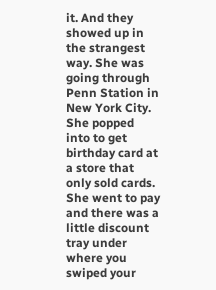it. And they showed up in the strangest way. She was going through Penn Station in New York City. She popped into to get birthday card at a store that only sold cards. She went to pay and there was a little discount tray under where you swiped your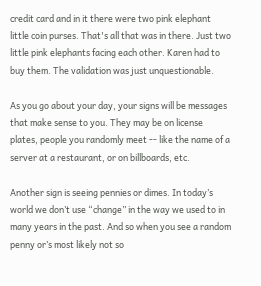credit card and in it there were two pink elephant little coin purses. That's all that was in there. Just two little pink elephants facing each other. Karen had to buy them. The validation was just unquestionable.

As you go about your day, your signs will be messages that make sense to you. They may be on license plates, people you randomly meet -- like the name of a server at a restaurant, or on billboards, etc.

Another sign is seeing pennies or dimes. In today’s world we don’t use “change” in the way we used to in many years in the past. And so when you see a random penny or’s most likely not so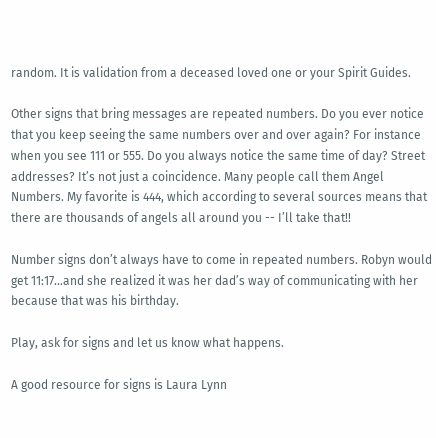random. It is validation from a deceased loved one or your Spirit Guides.

Other signs that bring messages are repeated numbers. Do you ever notice that you keep seeing the same numbers over and over again? For instance when you see 111 or 555. Do you always notice the same time of day? Street addresses? It’s not just a coincidence. Many people call them Angel Numbers. My favorite is 444, which according to several sources means that there are thousands of angels all around you -- I’ll take that!!

Number signs don’t always have to come in repeated numbers. Robyn would get 11:17…and she realized it was her dad’s way of communicating with her because that was his birthday.

Play, ask for signs and let us know what happens.

A good resource for signs is Laura Lynn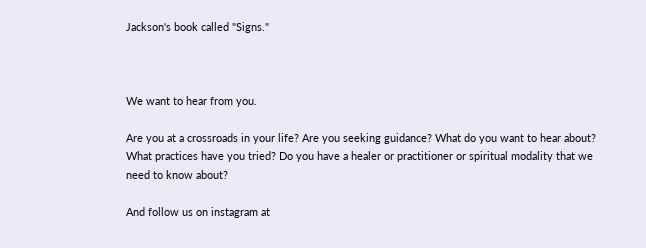Jackson's book called "Signs."



We want to hear from you.

Are you at a crossroads in your life? Are you seeking guidance? What do you want to hear about? What practices have you tried? Do you have a healer or practitioner or spiritual modality that we need to know about?

And follow us on instagram at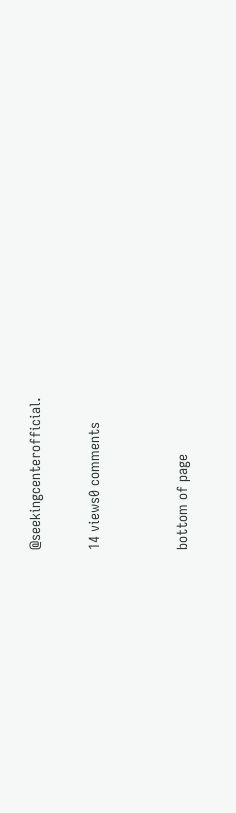@seekingcenterofficial.

14 views0 comments


bottom of page